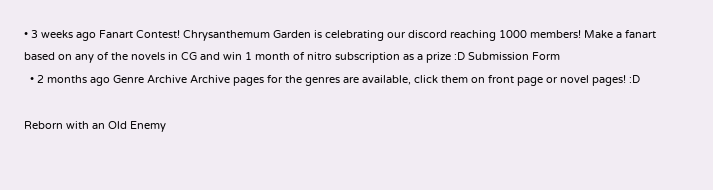• 3 weeks ago Fanart Contest! Chrysanthemum Garden is celebrating our discord reaching 1000 members! Make a fanart based on any of the novels in CG and win 1 month of nitro subscription as a prize :D Submission Form
  • 2 months ago Genre Archive Archive pages for the genres are available, click them on front page or novel pages! :D

Reborn with an Old Enemy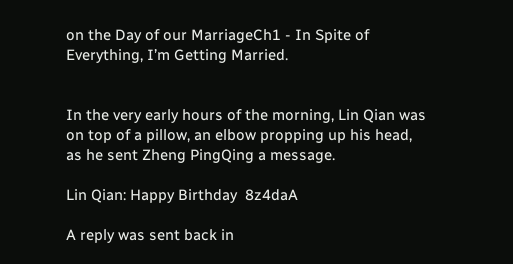on the Day of our MarriageCh1 - In Spite of Everything, I’m Getting Married.


In the very early hours of the morning, Lin Qian was on top of a pillow, an elbow propping up his head, as he sent Zheng PingQing a message.

Lin Qian: Happy Birthday  8z4daA

A reply was sent back in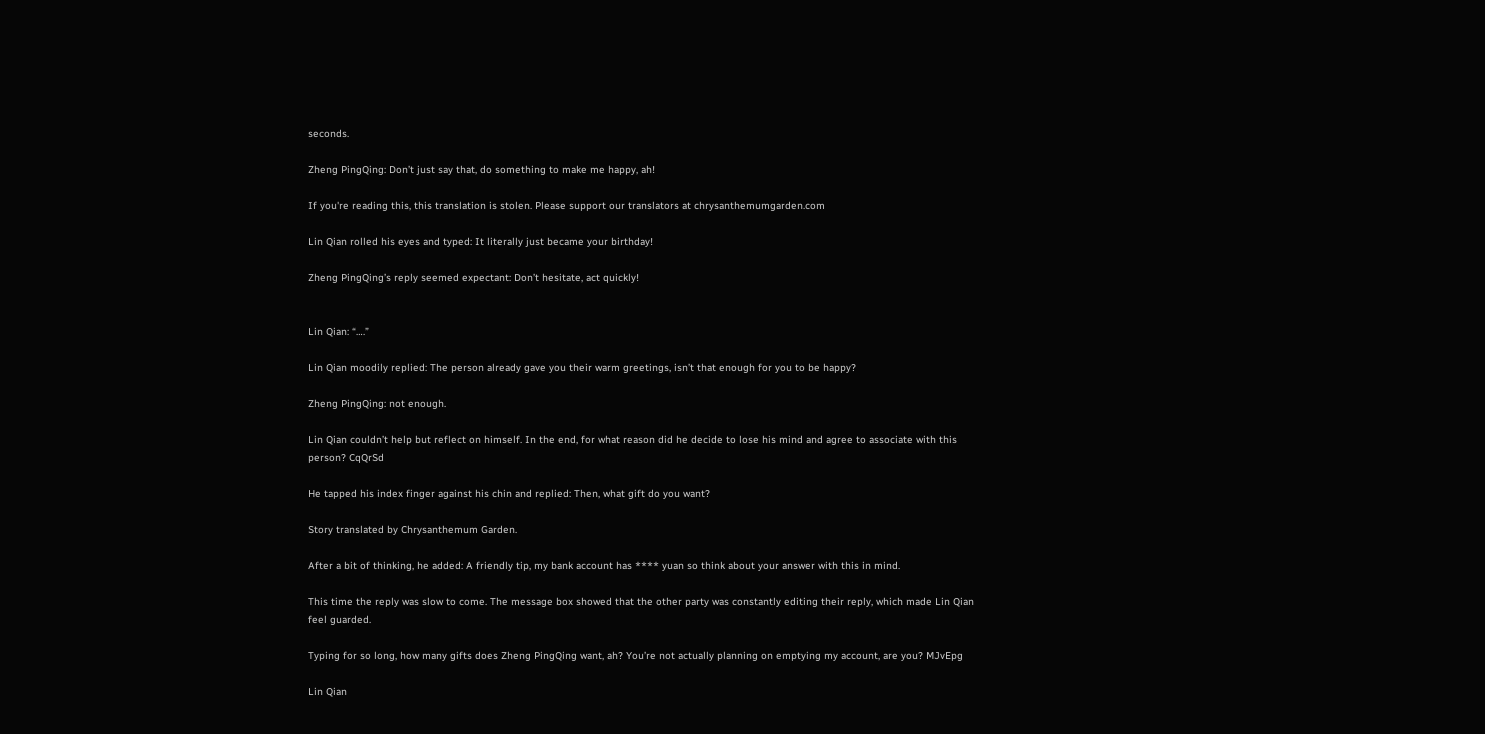seconds.

Zheng PingQing: Don’t just say that, do something to make me happy, ah!

If you're reading this, this translation is stolen. Please support our translators at chrysanthemumgarden.com

Lin Qian rolled his eyes and typed: It literally just became your birthday!

Zheng PingQing’s reply seemed expectant: Don’t hesitate, act quickly!


Lin Qian: “….”

Lin Qian moodily replied: The person already gave you their warm greetings, isn’t that enough for you to be happy?

Zheng PingQing: not enough.

Lin Qian couldn’t help but reflect on himself. In the end, for what reason did he decide to lose his mind and agree to associate with this person? CqQrSd

He tapped his index finger against his chin and replied: Then, what gift do you want?

Story translated by Chrysanthemum Garden.

After a bit of thinking, he added: A friendly tip, my bank account has **** yuan so think about your answer with this in mind.

This time the reply was slow to come. The message box showed that the other party was constantly editing their reply, which made Lin Qian feel guarded.

Typing for so long, how many gifts does Zheng PingQing want, ah? You’re not actually planning on emptying my account, are you? MJvEpg

Lin Qian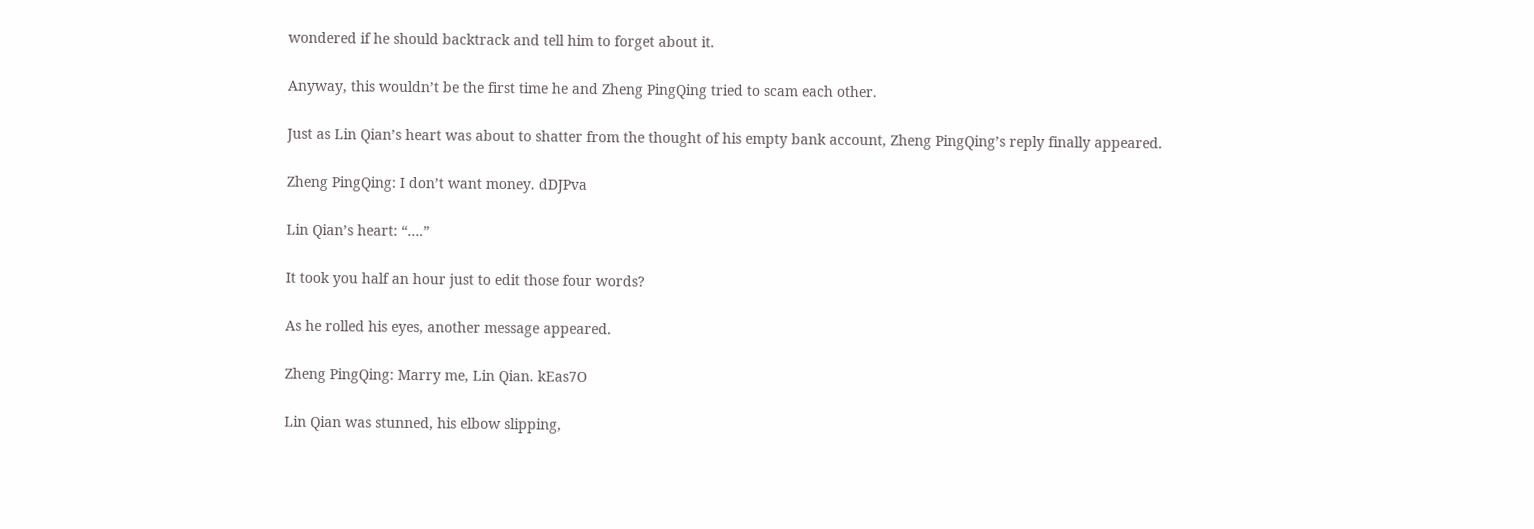wondered if he should backtrack and tell him to forget about it.

Anyway, this wouldn’t be the first time he and Zheng PingQing tried to scam each other.

Just as Lin Qian’s heart was about to shatter from the thought of his empty bank account, Zheng PingQing’s reply finally appeared.

Zheng PingQing: I don’t want money. dDJPva

Lin Qian’s heart: “….”

It took you half an hour just to edit those four words?

As he rolled his eyes, another message appeared.

Zheng PingQing: Marry me, Lin Qian. kEas7O

Lin Qian was stunned, his elbow slipping,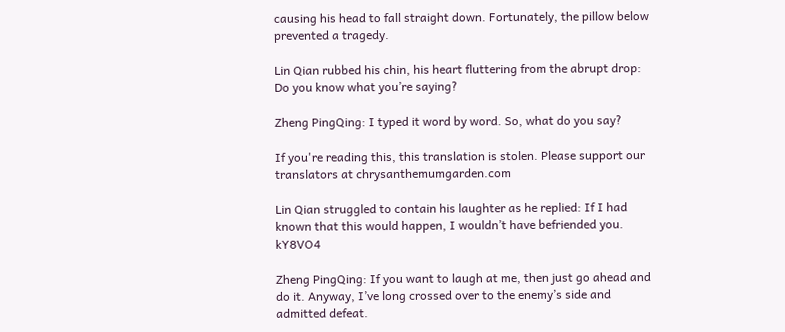causing his head to fall straight down. Fortunately, the pillow below prevented a tragedy.

Lin Qian rubbed his chin, his heart fluttering from the abrupt drop: Do you know what you’re saying?

Zheng PingQing: I typed it word by word. So, what do you say?

If you're reading this, this translation is stolen. Please support our translators at chrysanthemumgarden.com

Lin Qian struggled to contain his laughter as he replied: If I had known that this would happen, I wouldn’t have befriended you. kY8VO4

Zheng PingQing: If you want to laugh at me, then just go ahead and do it. Anyway, I’ve long crossed over to the enemy’s side and admitted defeat.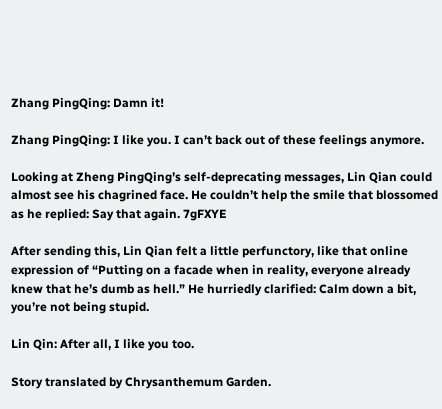Zhang PingQing: Damn it!

Zhang PingQing: I like you. I can’t back out of these feelings anymore.

Looking at Zheng PingQing’s self-deprecating messages, Lin Qian could almost see his chagrined face. He couldn’t help the smile that blossomed as he replied: Say that again. 7gFXYE

After sending this, Lin Qian felt a little perfunctory, like that online expression of “Putting on a facade when in reality, everyone already knew that he’s dumb as hell.” He hurriedly clarified: Calm down a bit, you’re not being stupid.

Lin Qin: After all, I like you too.

Story translated by Chrysanthemum Garden.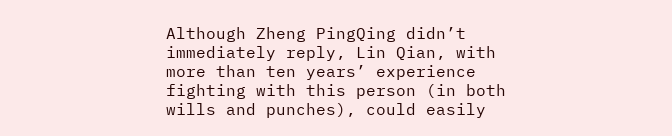Although Zheng PingQing didn’t immediately reply, Lin Qian, with more than ten years’ experience fighting with this person (in both wills and punches), could easily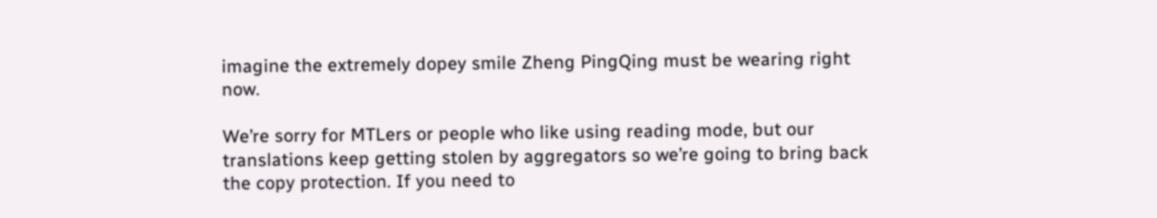imagine the extremely dopey smile Zheng PingQing must be wearing right now.

We’re sorry for MTLers or people who like using reading mode, but our translations keep getting stolen by aggregators so we’re going to bring back the copy protection. If you need to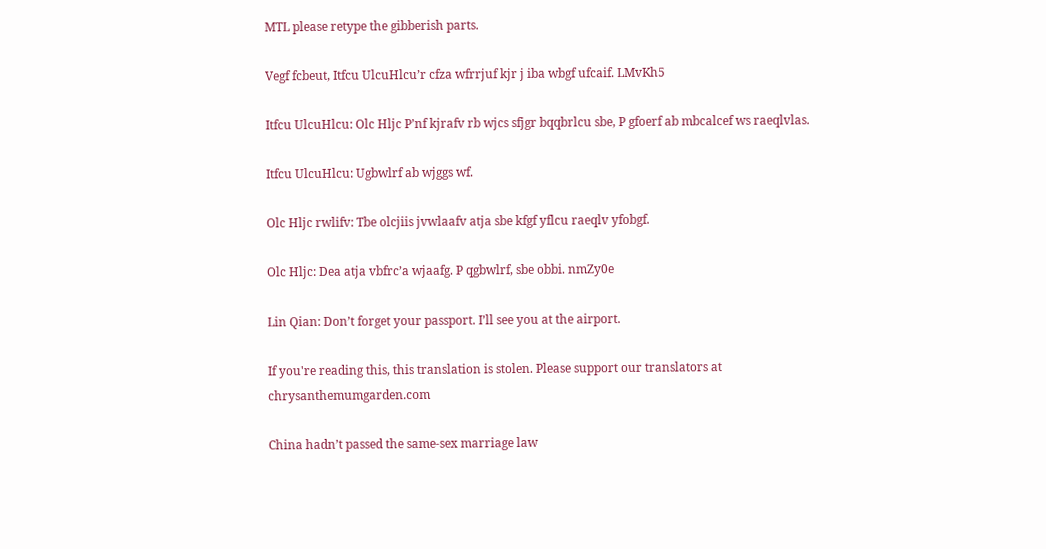MTL please retype the gibberish parts.

Vegf fcbeut, Itfcu UlcuHlcu’r cfza wfrrjuf kjr j iba wbgf ufcaif. LMvKh5

Itfcu UlcuHlcu: Olc Hljc P’nf kjrafv rb wjcs sfjgr bqqbrlcu sbe, P gfoerf ab mbcalcef ws raeqlvlas.

Itfcu UlcuHlcu: Ugbwlrf ab wjggs wf.

Olc Hljc rwlifv: Tbe olcjiis jvwlaafv atja sbe kfgf yflcu raeqlv yfobgf.

Olc Hljc: Dea atja vbfrc’a wjaafg. P qgbwlrf, sbe obbi. nmZy0e

Lin Qian: Don’t forget your passport. I’ll see you at the airport.

If you're reading this, this translation is stolen. Please support our translators at chrysanthemumgarden.com

China hadn’t passed the same-sex marriage law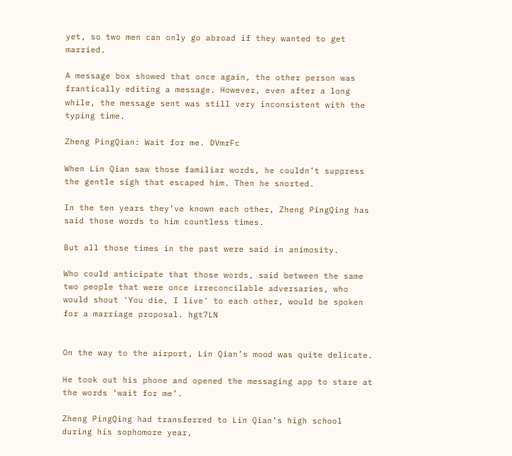yet, so two men can only go abroad if they wanted to get married.

A message box showed that once again, the other person was frantically editing a message. However, even after a long while, the message sent was still very inconsistent with the typing time.

Zheng PingQian: Wait for me. DVmrFc

When Lin Qian saw those familiar words, he couldn’t suppress the gentle sigh that escaped him. Then he snorted.

In the ten years they’ve known each other, Zheng PingQing has said those words to him countless times.

But all those times in the past were said in animosity.

Who could anticipate that those words, said between the same two people that were once irreconcilable adversaries, who would shout 'You die, I live' to each other, would be spoken for a marriage proposal. hgt7LN


On the way to the airport, Lin Qian’s mood was quite delicate.

He took out his phone and opened the messaging app to stare at the words ‘wait for me’.

Zheng PingQing had transferred to Lin Qian’s high school during his sophomore year,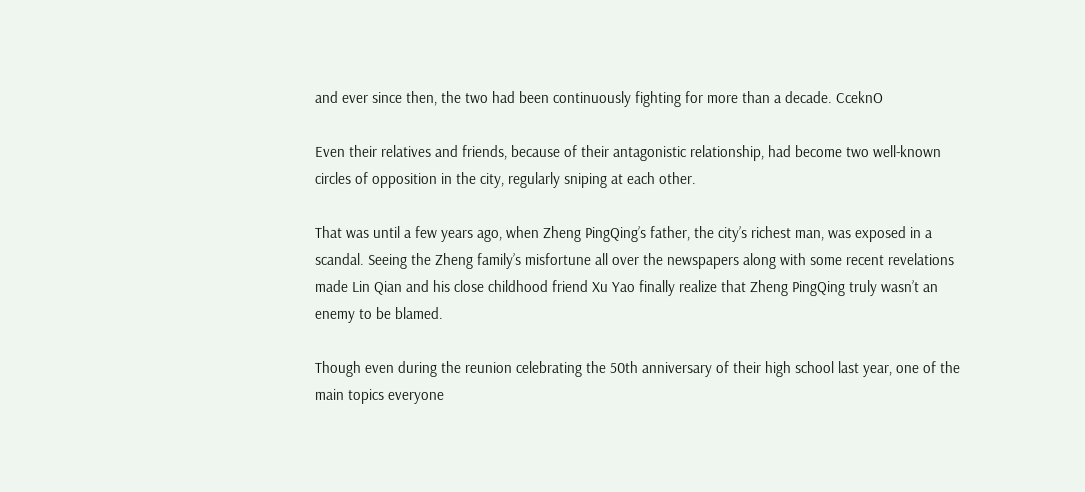and ever since then, the two had been continuously fighting for more than a decade. CceknO

Even their relatives and friends, because of their antagonistic relationship, had become two well-known circles of opposition in the city, regularly sniping at each other.

That was until a few years ago, when Zheng PingQing’s father, the city’s richest man, was exposed in a scandal. Seeing the Zheng family’s misfortune all over the newspapers along with some recent revelations made Lin Qian and his close childhood friend Xu Yao finally realize that Zheng PingQing truly wasn’t an enemy to be blamed.

Though even during the reunion celebrating the 50th anniversary of their high school last year, one of the main topics everyone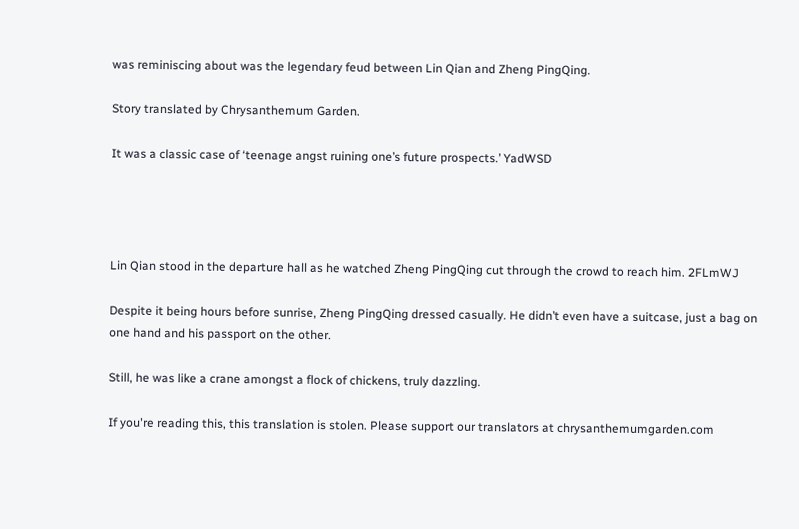was reminiscing about was the legendary feud between Lin Qian and Zheng PingQing.

Story translated by Chrysanthemum Garden.

It was a classic case of ‘teenage angst ruining one’s future prospects.’ YadWSD




Lin Qian stood in the departure hall as he watched Zheng PingQing cut through the crowd to reach him. 2FLmWJ

Despite it being hours before sunrise, Zheng PingQing dressed casually. He didn’t even have a suitcase, just a bag on one hand and his passport on the other.

Still, he was like a crane amongst a flock of chickens, truly dazzling.

If you're reading this, this translation is stolen. Please support our translators at chrysanthemumgarden.com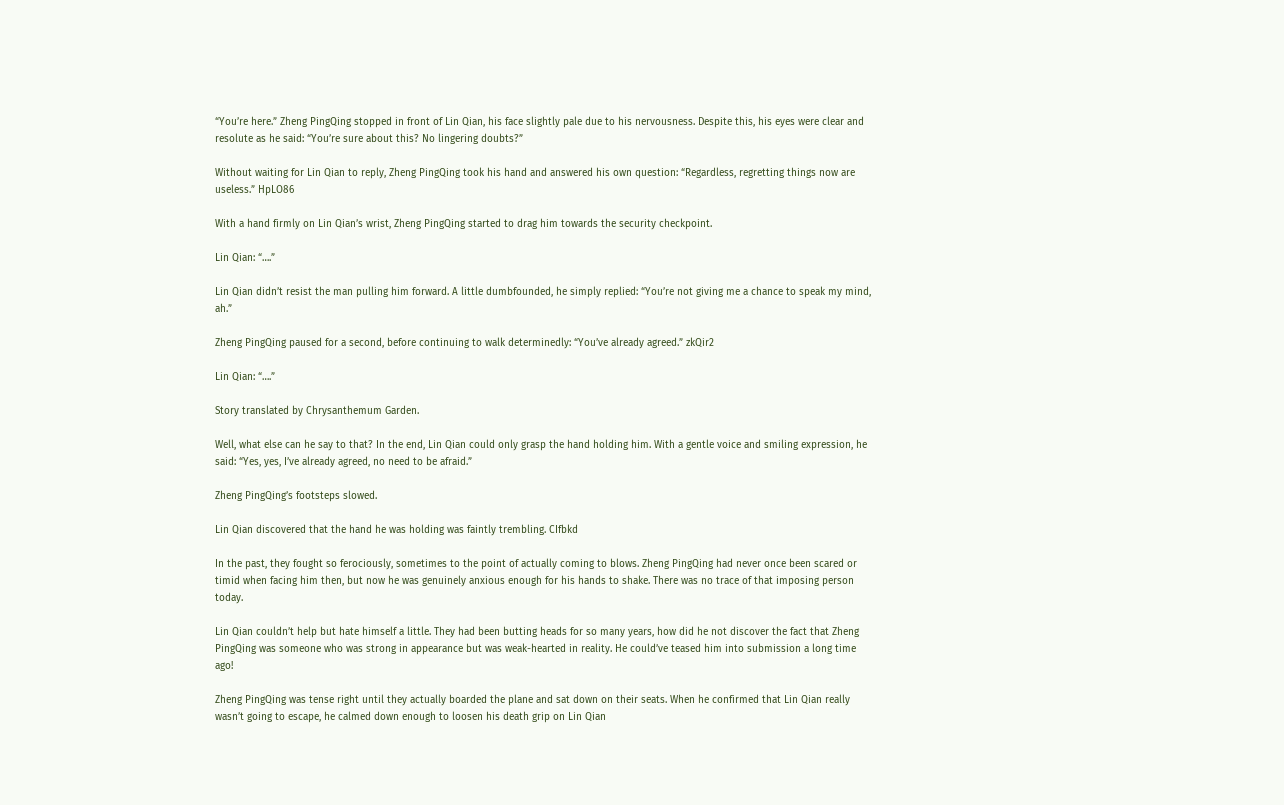“You’re here.” Zheng PingQing stopped in front of Lin Qian, his face slightly pale due to his nervousness. Despite this, his eyes were clear and resolute as he said: “You’re sure about this? No lingering doubts?”

Without waiting for Lin Qian to reply, Zheng PingQing took his hand and answered his own question: “Regardless, regretting things now are useless.” HpLO86

With a hand firmly on Lin Qian’s wrist, Zheng PingQing started to drag him towards the security checkpoint.

Lin Qian: “….”

Lin Qian didn’t resist the man pulling him forward. A little dumbfounded, he simply replied: “You’re not giving me a chance to speak my mind, ah.”

Zheng PingQing paused for a second, before continuing to walk determinedly: “You’ve already agreed.” zkQir2

Lin Qian: “….”

Story translated by Chrysanthemum Garden.

Well, what else can he say to that? In the end, Lin Qian could only grasp the hand holding him. With a gentle voice and smiling expression, he said: “Yes, yes, I’ve already agreed, no need to be afraid.”

Zheng PingQing’s footsteps slowed.

Lin Qian discovered that the hand he was holding was faintly trembling. CIfbkd

In the past, they fought so ferociously, sometimes to the point of actually coming to blows. Zheng PingQing had never once been scared or timid when facing him then, but now he was genuinely anxious enough for his hands to shake. There was no trace of that imposing person today.

Lin Qian couldn’t help but hate himself a little. They had been butting heads for so many years, how did he not discover the fact that Zheng PingQing was someone who was strong in appearance but was weak-hearted in reality. He could’ve teased him into submission a long time ago!

Zheng PingQing was tense right until they actually boarded the plane and sat down on their seats. When he confirmed that Lin Qian really wasn’t going to escape, he calmed down enough to loosen his death grip on Lin Qian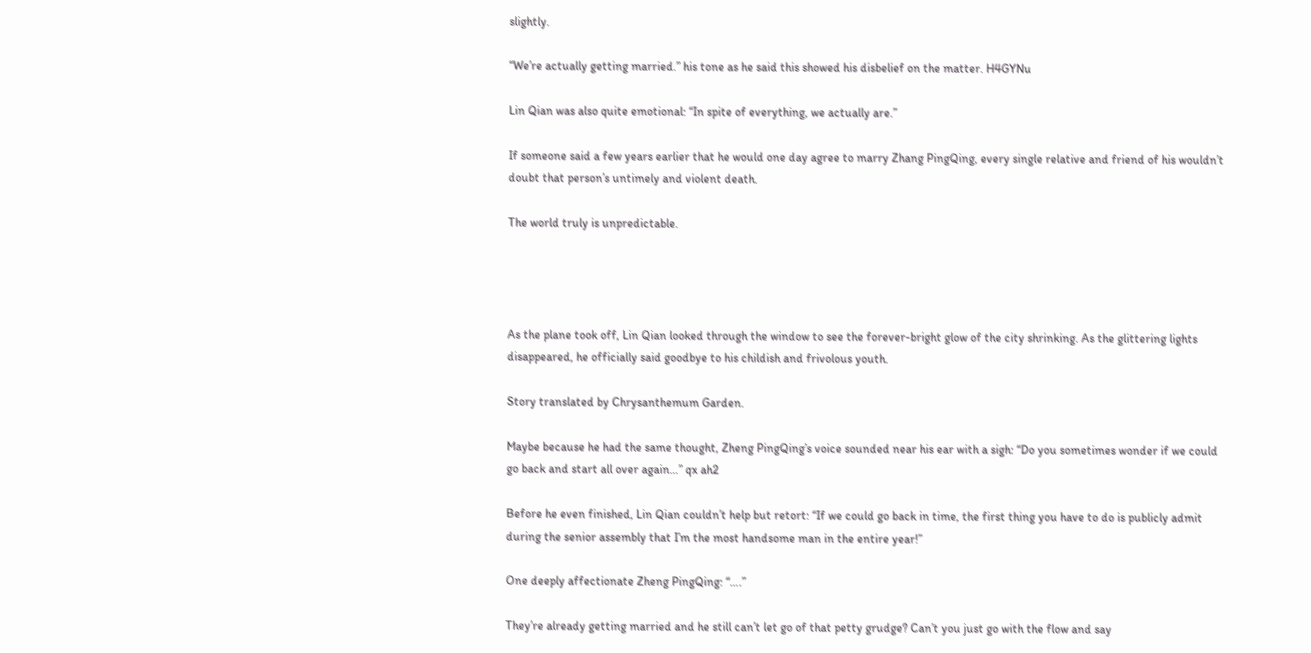slightly.

“We’re actually getting married.” his tone as he said this showed his disbelief on the matter. H4GYNu

Lin Qian was also quite emotional: “In spite of everything, we actually are.”

If someone said a few years earlier that he would one day agree to marry Zhang PingQing, every single relative and friend of his wouldn’t doubt that person’s untimely and violent death.

The world truly is unpredictable.




As the plane took off, Lin Qian looked through the window to see the forever-bright glow of the city shrinking. As the glittering lights disappeared, he officially said goodbye to his childish and frivolous youth.

Story translated by Chrysanthemum Garden.

Maybe because he had the same thought, Zheng PingQing’s voice sounded near his ear with a sigh: “Do you sometimes wonder if we could go back and start all over again…” qx ah2

Before he even finished, Lin Qian couldn’t help but retort: “If we could go back in time, the first thing you have to do is publicly admit during the senior assembly that I’m the most handsome man in the entire year!”

One deeply affectionate Zheng PingQing: “….”

They’re already getting married and he still can’t let go of that petty grudge? Can’t you just go with the flow and say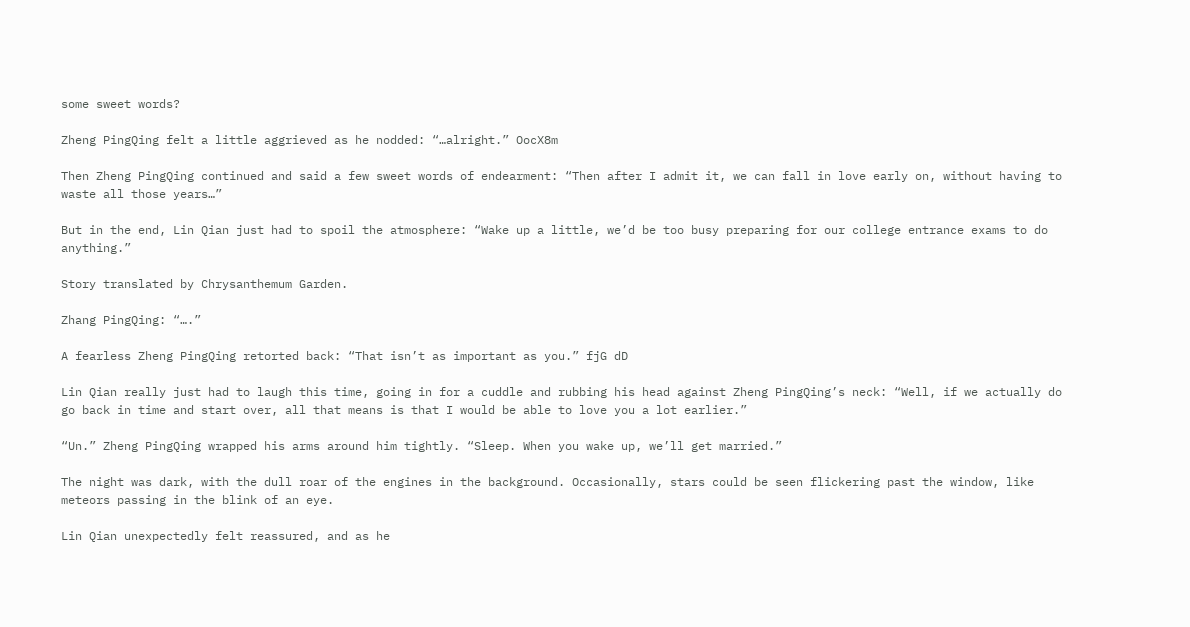some sweet words?

Zheng PingQing felt a little aggrieved as he nodded: “…alright.” OocX8m

Then Zheng PingQing continued and said a few sweet words of endearment: “Then after I admit it, we can fall in love early on, without having to waste all those years…”

But in the end, Lin Qian just had to spoil the atmosphere: “Wake up a little, we’d be too busy preparing for our college entrance exams to do anything.”

Story translated by Chrysanthemum Garden.

Zhang PingQing: “….”

A fearless Zheng PingQing retorted back: “That isn’t as important as you.” fjG dD

Lin Qian really just had to laugh this time, going in for a cuddle and rubbing his head against Zheng PingQing’s neck: “Well, if we actually do go back in time and start over, all that means is that I would be able to love you a lot earlier.”

“Un.” Zheng PingQing wrapped his arms around him tightly. “Sleep. When you wake up, we’ll get married.”

The night was dark, with the dull roar of the engines in the background. Occasionally, stars could be seen flickering past the window, like meteors passing in the blink of an eye.

Lin Qian unexpectedly felt reassured, and as he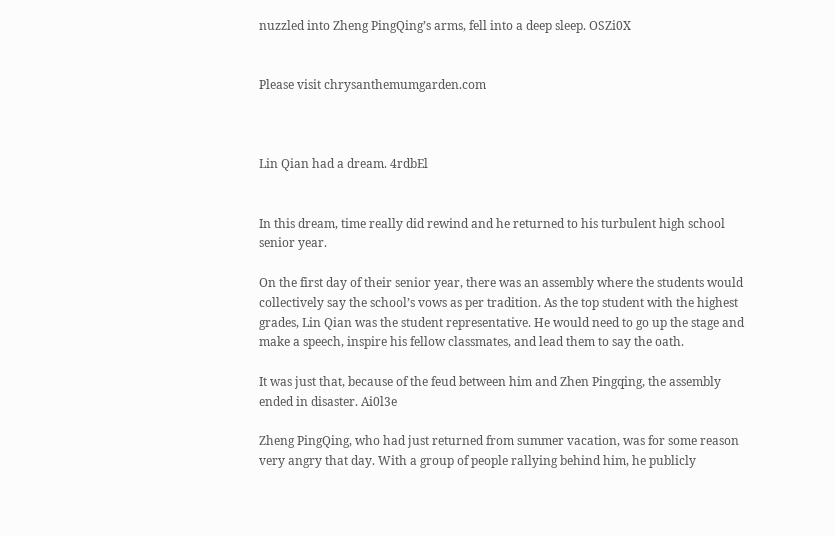nuzzled into Zheng PingQing’s arms, fell into a deep sleep. OSZi0X


Please visit chrysanthemumgarden.com



Lin Qian had a dream. 4rdbEl


In this dream, time really did rewind and he returned to his turbulent high school senior year.

On the first day of their senior year, there was an assembly where the students would collectively say the school’s vows as per tradition. As the top student with the highest grades, Lin Qian was the student representative. He would need to go up the stage and make a speech, inspire his fellow classmates, and lead them to say the oath.

It was just that, because of the feud between him and Zhen Pingqing, the assembly ended in disaster. Ai0l3e

Zheng PingQing, who had just returned from summer vacation, was for some reason very angry that day. With a group of people rallying behind him, he publicly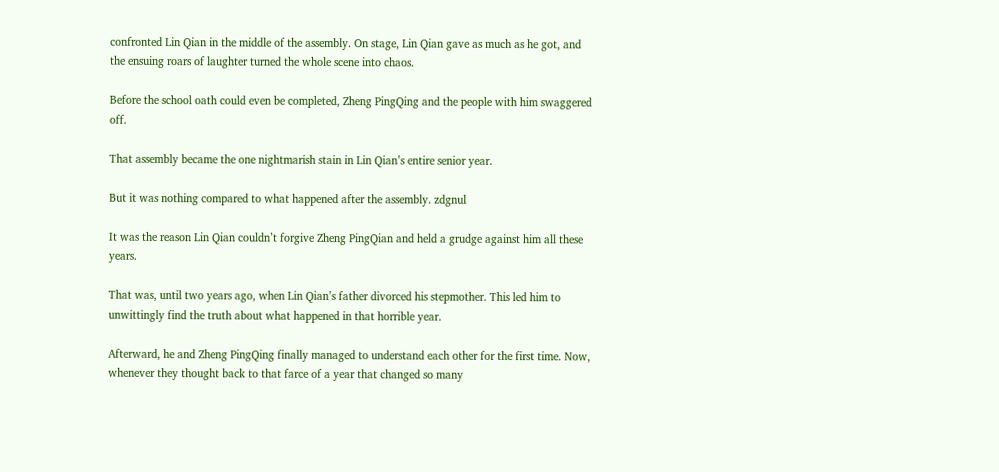confronted Lin Qian in the middle of the assembly. On stage, Lin Qian gave as much as he got, and the ensuing roars of laughter turned the whole scene into chaos.

Before the school oath could even be completed, Zheng PingQing and the people with him swaggered off.

That assembly became the one nightmarish stain in Lin Qian’s entire senior year.

But it was nothing compared to what happened after the assembly. zdgnul

It was the reason Lin Qian couldn’t forgive Zheng PingQian and held a grudge against him all these years.

That was, until two years ago, when Lin Qian’s father divorced his stepmother. This led him to unwittingly find the truth about what happened in that horrible year.

Afterward, he and Zheng PingQing finally managed to understand each other for the first time. Now, whenever they thought back to that farce of a year that changed so many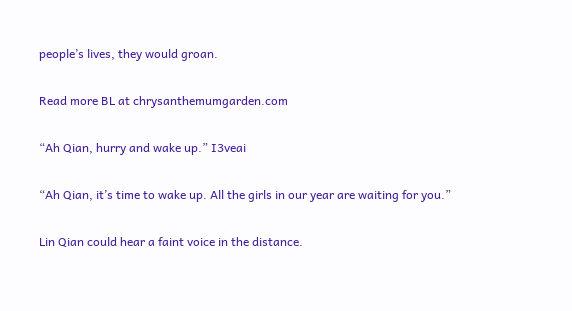people’s lives, they would groan.

Read more BL at chrysanthemumgarden.com

“Ah Qian, hurry and wake up.” I3veai

“Ah Qian, it’s time to wake up. All the girls in our year are waiting for you.”

Lin Qian could hear a faint voice in the distance.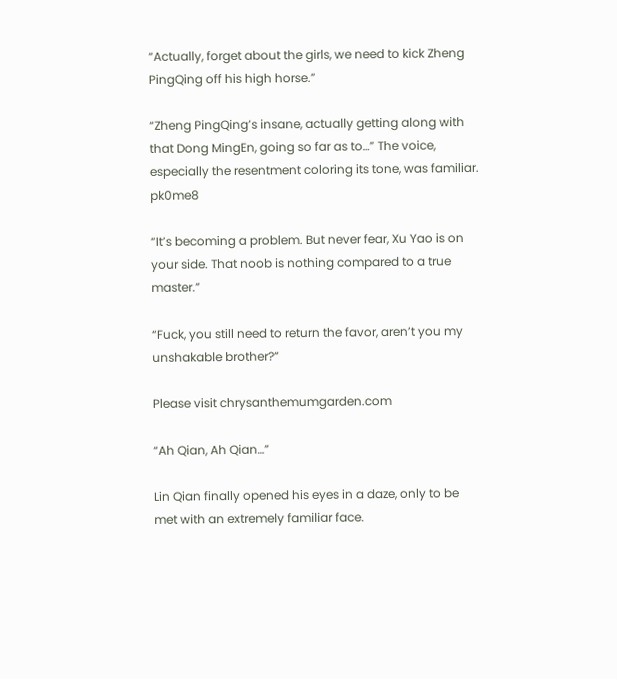“Actually, forget about the girls, we need to kick Zheng PingQing off his high horse.”

“Zheng PingQing’s insane, actually getting along with that Dong MingEn, going so far as to…” The voice, especially the resentment coloring its tone, was familiar. pk0me8

“It’s becoming a problem. But never fear, Xu Yao is on your side. That noob is nothing compared to a true master.”

“Fuck, you still need to return the favor, aren’t you my unshakable brother?”

Please visit chrysanthemumgarden.com

“Ah Qian, Ah Qian…”

Lin Qian finally opened his eyes in a daze, only to be met with an extremely familiar face.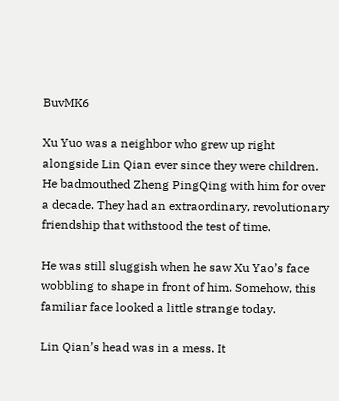BuvMK6

Xu Yuo was a neighbor who grew up right alongside Lin Qian ever since they were children. He badmouthed Zheng PingQing with him for over a decade. They had an extraordinary, revolutionary friendship that withstood the test of time.

He was still sluggish when he saw Xu Yao’s face wobbling to shape in front of him. Somehow, this familiar face looked a little strange today.

Lin Qian’s head was in a mess. It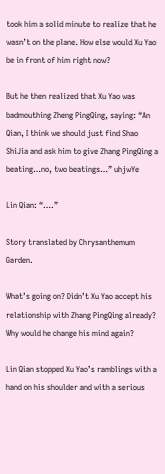took him a solid minute to realize that he wasn’t on the plane. How else would Xu Yao be in front of him right now?

But he then realized that Xu Yao was badmouthing Zheng PingQing, saying: “An Qian, I think we should just find Shao ShiJia and ask him to give Zhang PingQing a beating…no, two beatings…” uhjwYe

Lin Qian: “….”

Story translated by Chrysanthemum Garden.

What’s going on? Didn’t Xu Yao accept his relationship with Zhang PingQing already? Why would he change his mind again?

Lin Qian stopped Xu Yao’s ramblings with a hand on his shoulder and with a serious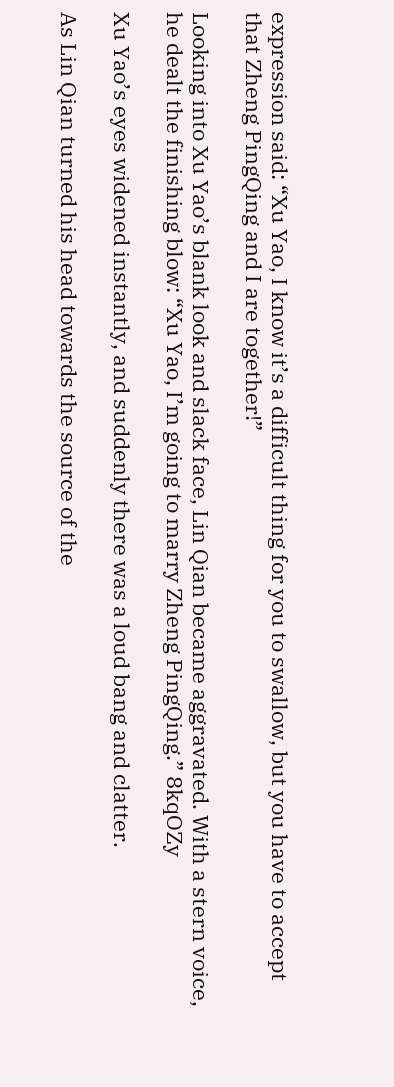expression said: “Xu Yao, I know it’s a difficult thing for you to swallow, but you have to accept that Zheng PingQing and I are together!”

Looking into Xu Yao’s blank look and slack face, Lin Qian became aggravated. With a stern voice, he dealt the finishing blow: “Xu Yao, I’m going to marry Zheng PingQing.” 8kqOZy

Xu Yao’s eyes widened instantly, and suddenly there was a loud bang and clatter.

As Lin Qian turned his head towards the source of the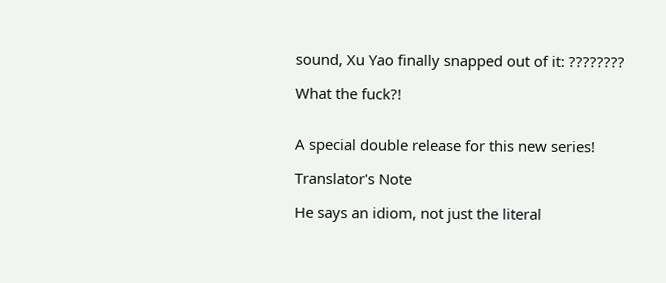sound, Xu Yao finally snapped out of it: ????????

What the fuck?!


A special double release for this new series!

Translator's Note

He says an idiom, not just the literal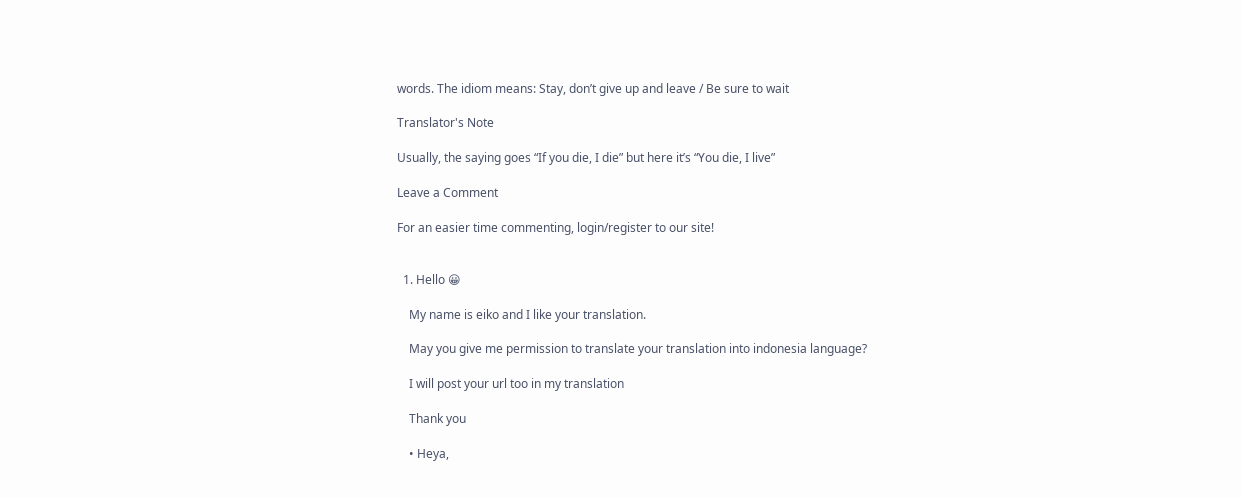words. The idiom means: Stay, don’t give up and leave / Be sure to wait

Translator's Note

Usually, the saying goes “If you die, I die” but here it’s “You die, I live”

Leave a Comment

For an easier time commenting, login/register to our site!


  1. Hello 😀

    My name is eiko and I like your translation.

    May you give me permission to translate your translation into indonesia language?

    I will post your url too in my translation

    Thank you

    • Heya,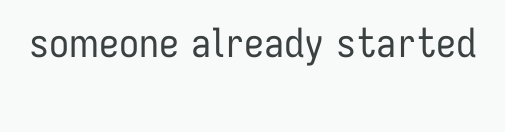someone already started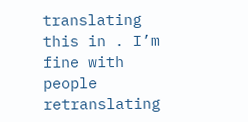translating this in . I’m fine with people retranslating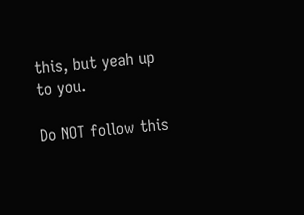this, but yeah up to you.

Do NOT follow this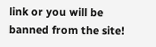link or you will be banned from the site!